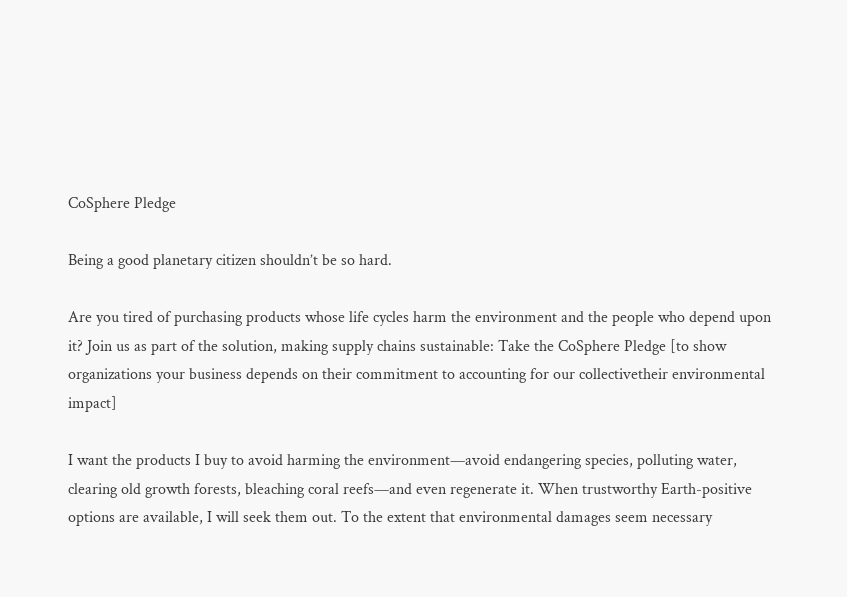CoSphere Pledge

Being a good planetary citizen shouldn’t be so hard.

Are you tired of purchasing products whose life cycles harm the environment and the people who depend upon it? Join us as part of the solution, making supply chains sustainable: Take the CoSphere Pledge [to show organizations your business depends on their commitment to accounting for our collectivetheir environmental impact]

I want the products I buy to avoid harming the environment—avoid endangering species, polluting water, clearing old growth forests, bleaching coral reefs—and even regenerate it. When trustworthy Earth-positive options are available, I will seek them out. To the extent that environmental damages seem necessary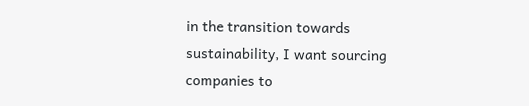in the transition towards sustainability, I want sourcing companies to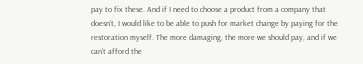pay to fix these. And if I need to choose a product from a company that doesn’t, I would like to be able to push for market change by paying for the restoration myself. The more damaging, the more we should pay, and if we can’t afford the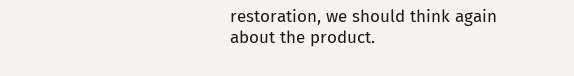restoration, we should think again about the product.